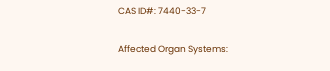CAS ID#: 7440-33-7

Affected Organ Systems: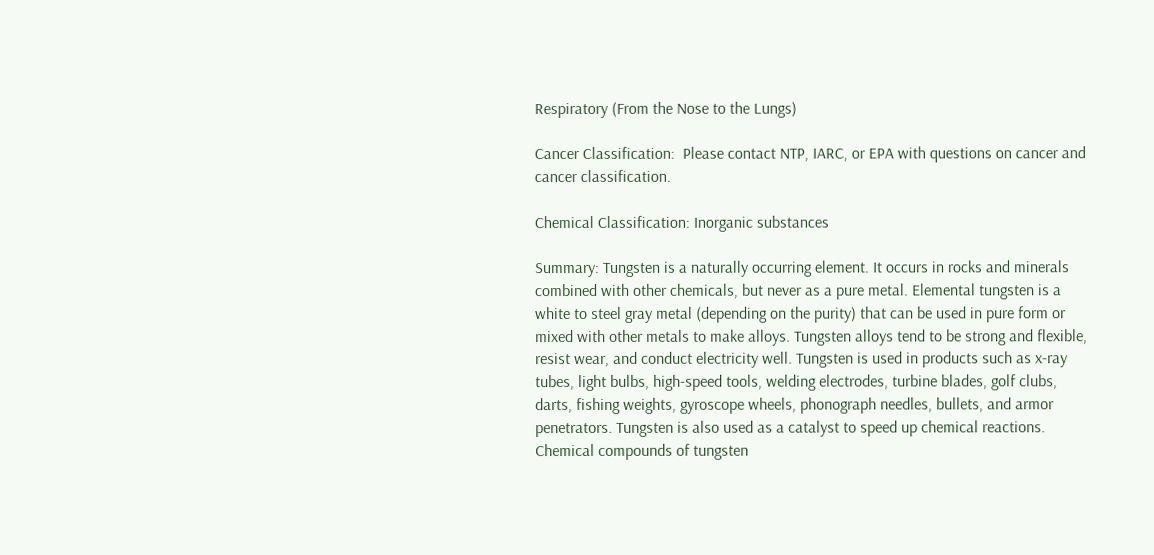Respiratory (From the Nose to the Lungs)

Cancer Classification:  Please contact NTP, IARC, or EPA with questions on cancer and cancer classification.

Chemical Classification: Inorganic substances

Summary: Tungsten is a naturally occurring element. It occurs in rocks and minerals combined with other chemicals, but never as a pure metal. Elemental tungsten is a white to steel gray metal (depending on the purity) that can be used in pure form or mixed with other metals to make alloys. Tungsten alloys tend to be strong and flexible, resist wear, and conduct electricity well. Tungsten is used in products such as x-ray tubes, light bulbs, high-speed tools, welding electrodes, turbine blades, golf clubs, darts, fishing weights, gyroscope wheels, phonograph needles, bullets, and armor penetrators. Tungsten is also used as a catalyst to speed up chemical reactions. Chemical compounds of tungsten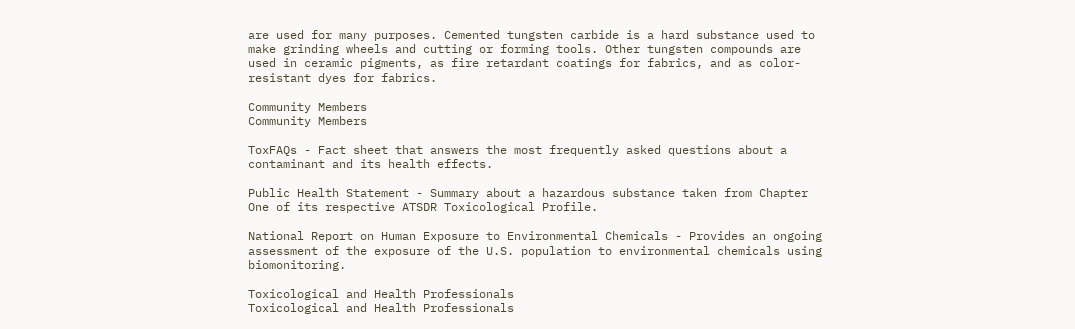are used for many purposes. Cemented tungsten carbide is a hard substance used to make grinding wheels and cutting or forming tools. Other tungsten compounds are used in ceramic pigments, as fire retardant coatings for fabrics, and as color-resistant dyes for fabrics.

Community Members
Community Members

ToxFAQs - Fact sheet that answers the most frequently asked questions about a contaminant and its health effects.

Public Health Statement - Summary about a hazardous substance taken from Chapter One of its respective ATSDR Toxicological Profile.

National Report on Human Exposure to Environmental Chemicals - Provides an ongoing assessment of the exposure of the U.S. population to environmental chemicals using biomonitoring.

Toxicological and Health Professionals
Toxicological and Health Professionals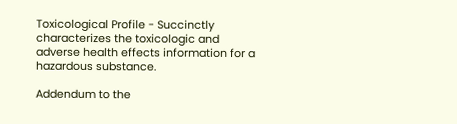Toxicological Profile - Succinctly characterizes the toxicologic and adverse health effects information for a hazardous substance.

Addendum to the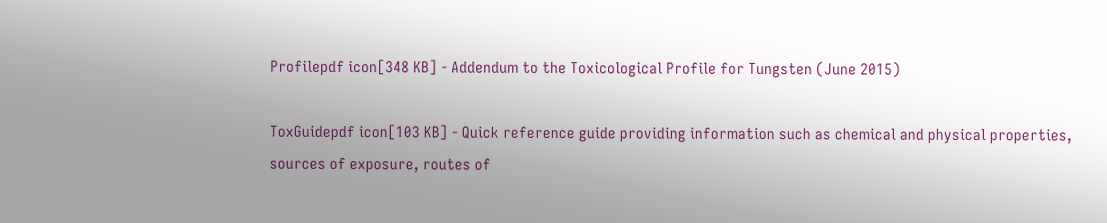Profilepdf icon[348 KB] - Addendum to the Toxicological Profile for Tungsten (June 2015)

ToxGuidepdf icon[103 KB] - Quick reference guide providing information such as chemical and physical properties, sources of exposure, routes of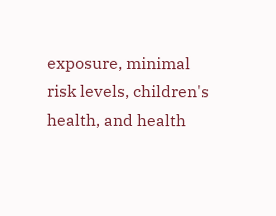exposure, minimal risk levels, children's health, and health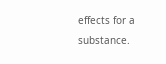effects for a substance.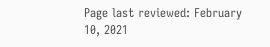Page last reviewed: February 10, 2021